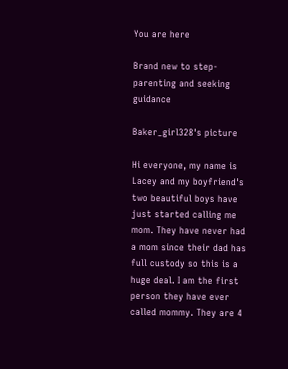You are here

Brand new to step-parenting and seeking guidance

Baker_girl328's picture

Hi everyone, my name is Lacey and my boyfriend's two beautiful boys have just started calling me mom. They have never had a mom since their dad has full custody so this is a huge deal. I am the first person they have ever called mommy. They are 4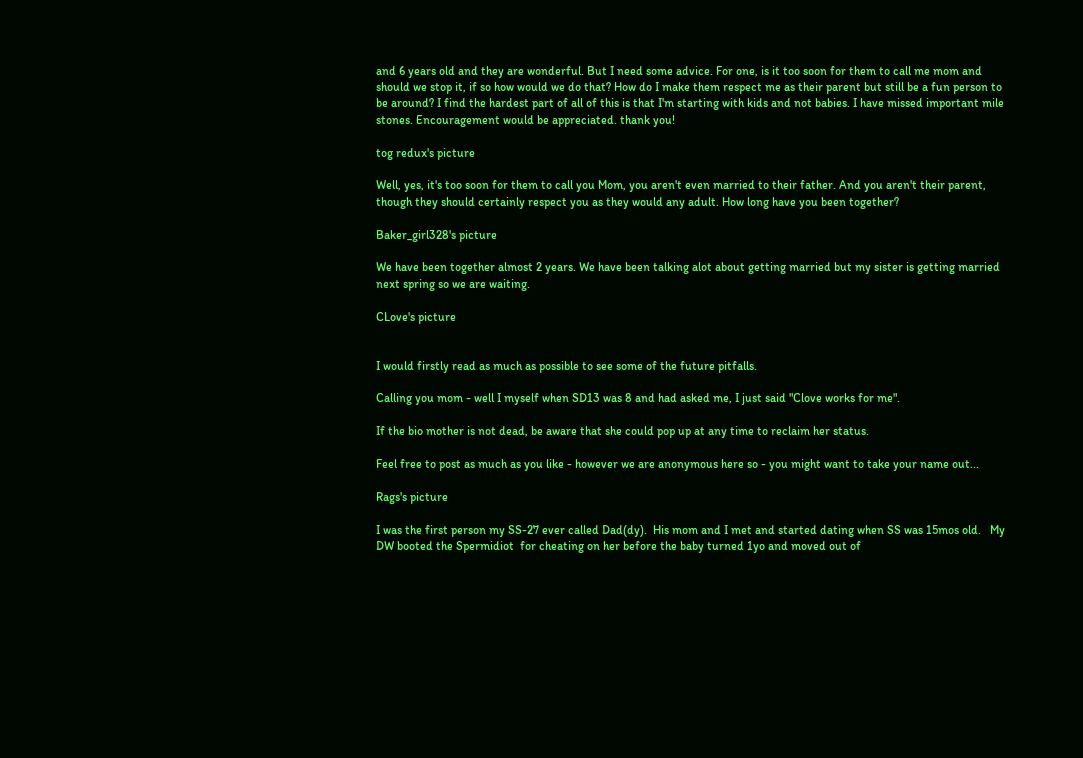and 6 years old and they are wonderful. But I need some advice. For one, is it too soon for them to call me mom and should we stop it, if so how would we do that? How do I make them respect me as their parent but still be a fun person to be around? I find the hardest part of all of this is that I'm starting with kids and not babies. I have missed important mile stones. Encouragement would be appreciated. thank you!

tog redux's picture

Well, yes, it's too soon for them to call you Mom, you aren't even married to their father. And you aren't their parent, though they should certainly respect you as they would any adult. How long have you been together?

Baker_girl328's picture

We have been together almost 2 years. We have been talking alot about getting married but my sister is getting married next spring so we are waiting.

CLove's picture


I would firstly read as much as possible to see some of the future pitfalls.

Calling you mom - well I myself when SD13 was 8 and had asked me, I just said "Clove works for me".

If the bio mother is not dead, be aware that she could pop up at any time to reclaim her status.

Feel free to post as much as you like - however we are anonymous here so - you might want to take your name out...

Rags's picture

I was the first person my SS-27 ever called Dad(dy).  His mom and I met and started dating when SS was 15mos old.   My DW booted the Spermidiot  for cheating on her before the baby turned 1yo and moved out of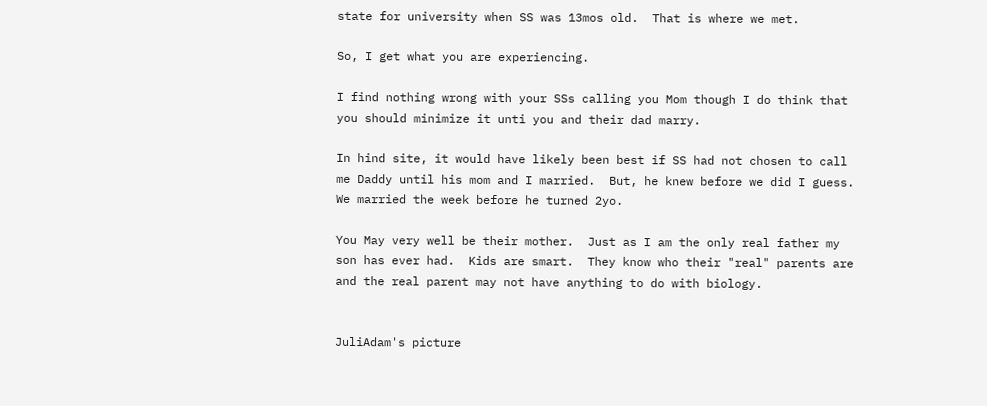state for university when SS was 13mos old.  That is where we met.

So, I get what you are experiencing.

I find nothing wrong with your SSs calling you Mom though I do think that you should minimize it unti you and their dad marry.

In hind site, it would have likely been best if SS had not chosen to call me Daddy until his mom and I married.  But, he knew before we did I guess.  We married the week before he turned 2yo.

You May very well be their mother.  Just as I am the only real father my son has ever had.  Kids are smart.  They know who their "real" parents are and the real parent may not have anything to do with biology.


JuliAdam's picture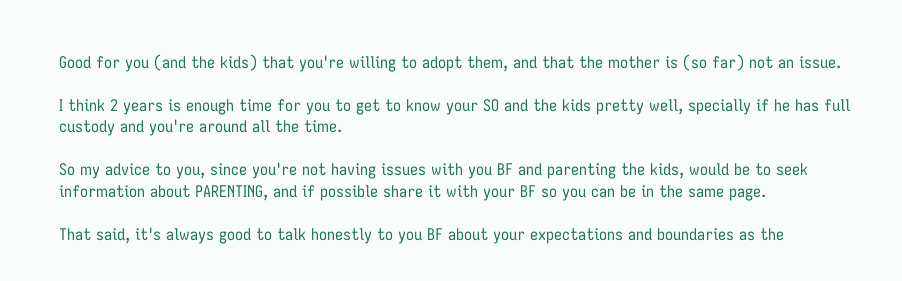Good for you (and the kids) that you're willing to adopt them, and that the mother is (so far) not an issue.

I think 2 years is enough time for you to get to know your SO and the kids pretty well, specially if he has full custody and you're around all the time.

So my advice to you, since you're not having issues with you BF and parenting the kids, would be to seek information about PARENTING, and if possible share it with your BF so you can be in the same page.

That said, it's always good to talk honestly to you BF about your expectations and boundaries as the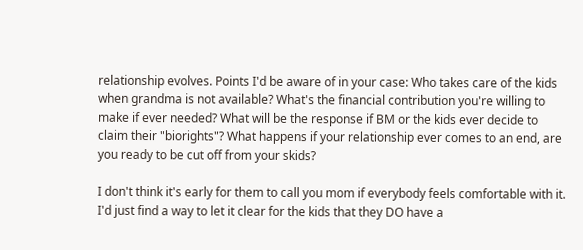relationship evolves. Points I'd be aware of in your case: Who takes care of the kids when grandma is not available? What's the financial contribution you're willing to make if ever needed? What will be the response if BM or the kids ever decide to claim their "biorights"? What happens if your relationship ever comes to an end, are you ready to be cut off from your skids?

I don't think it's early for them to call you mom if everybody feels comfortable with it. I'd just find a way to let it clear for the kids that they DO have a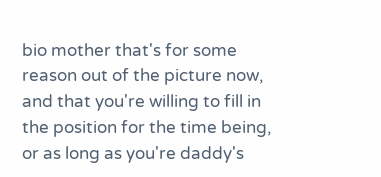bio mother that's for some reason out of the picture now, and that you're willing to fill in the position for the time being, or as long as you're daddy's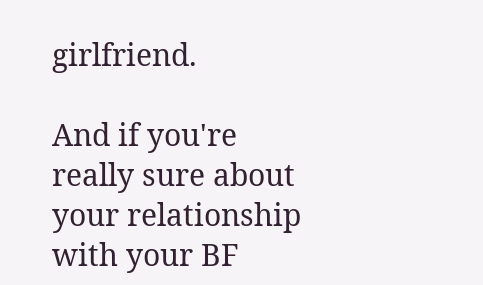girlfriend.

And if you're really sure about your relationship with your BF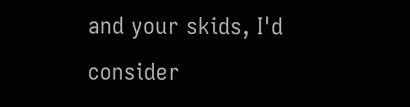and your skids, I'd consider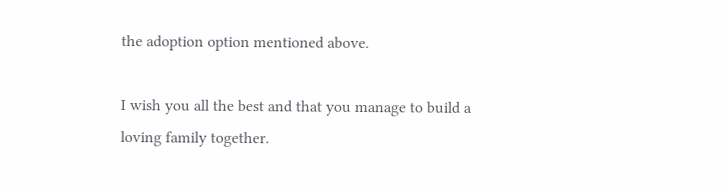the adoption option mentioned above.

I wish you all the best and that you manage to build a loving family together.